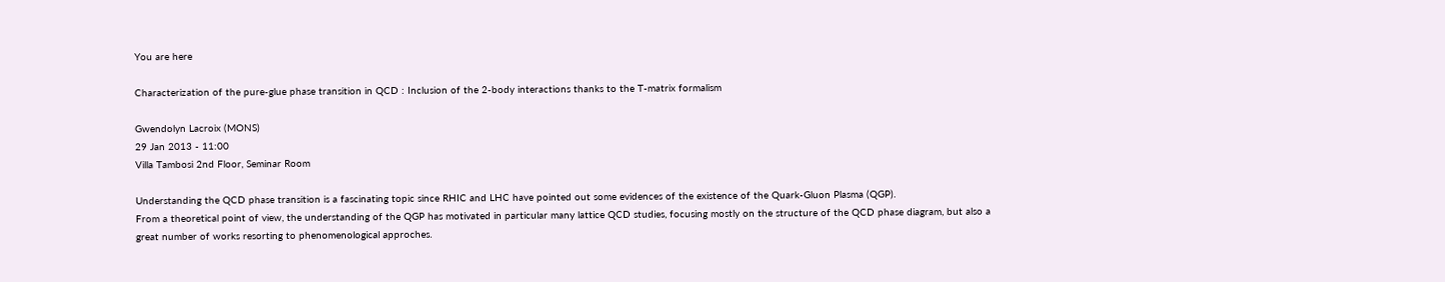You are here

Characterization of the pure-glue phase transition in QCD : Inclusion of the 2-body interactions thanks to the T-matrix formalism

Gwendolyn Lacroix (MONS)
29 Jan 2013 - 11:00
Villa Tambosi 2nd Floor, Seminar Room

Understanding the QCD phase transition is a fascinating topic since RHIC and LHC have pointed out some evidences of the existence of the Quark-Gluon Plasma (QGP).
From a theoretical point of view, the understanding of the QGP has motivated in particular many lattice QCD studies, focusing mostly on the structure of the QCD phase diagram, but also a great number of works resorting to phenomenological approches.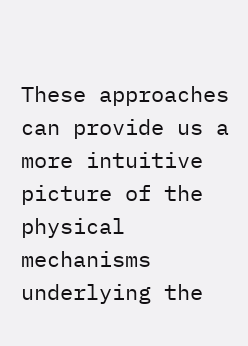These approaches can provide us a more intuitive picture of the physical mechanisms underlying the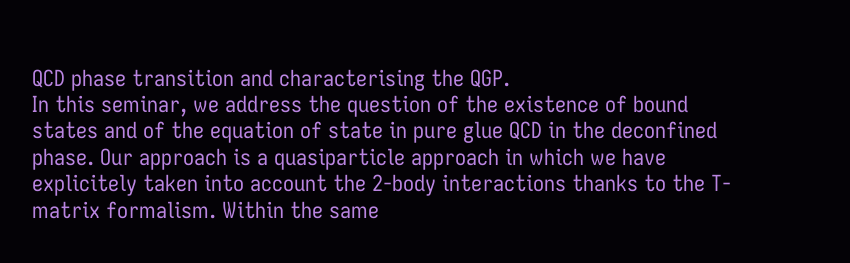QCD phase transition and characterising the QGP.
In this seminar, we address the question of the existence of bound states and of the equation of state in pure glue QCD in the deconfined phase. Our approach is a quasiparticle approach in which we have explicitely taken into account the 2-body interactions thanks to the T-matrix formalism. Within the same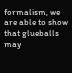formalism, we are able to show that glueballs may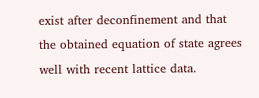exist after deconfinement and that the obtained equation of state agrees well with recent lattice data.